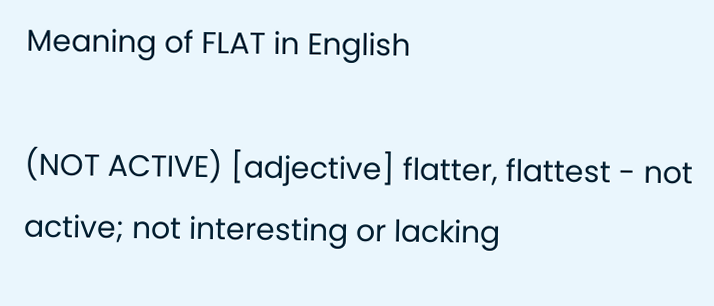Meaning of FLAT in English

(NOT ACTIVE) [adjective] flatter, flattest - not active; not interesting or lacking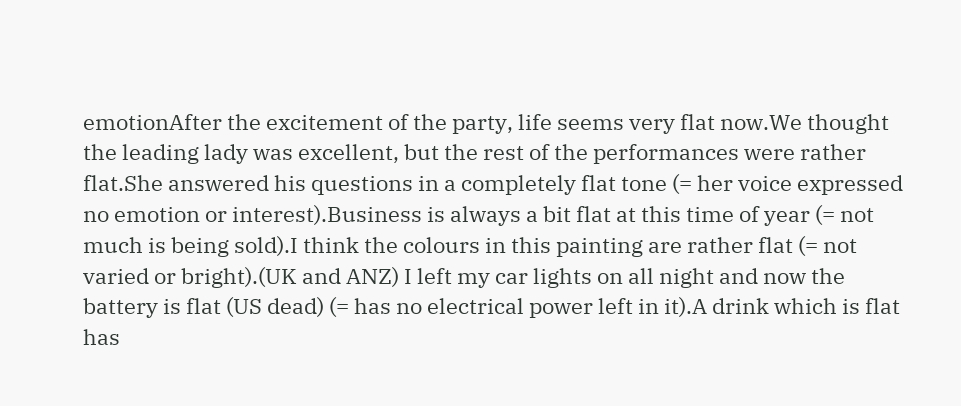emotionAfter the excitement of the party, life seems very flat now.We thought the leading lady was excellent, but the rest of the performances were rather flat.She answered his questions in a completely flat tone (= her voice expressed no emotion or interest).Business is always a bit flat at this time of year (= not much is being sold).I think the colours in this painting are rather flat (= not varied or bright).(UK and ANZ) I left my car lights on all night and now the battery is flat (US dead) (= has no electrical power left in it).A drink which is flat has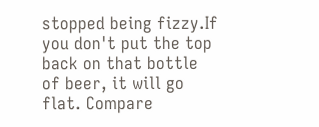stopped being fizzy.If you don't put the top back on that bottle of beer, it will go flat. Compare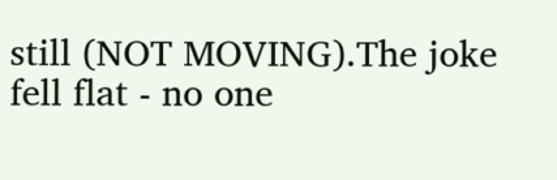still (NOT MOVING).The joke fell flat - no one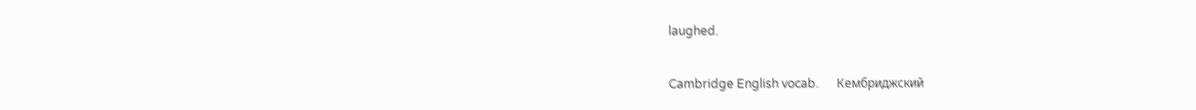laughed.

Cambridge English vocab.      Кембриджский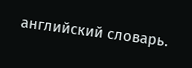английский словарь.